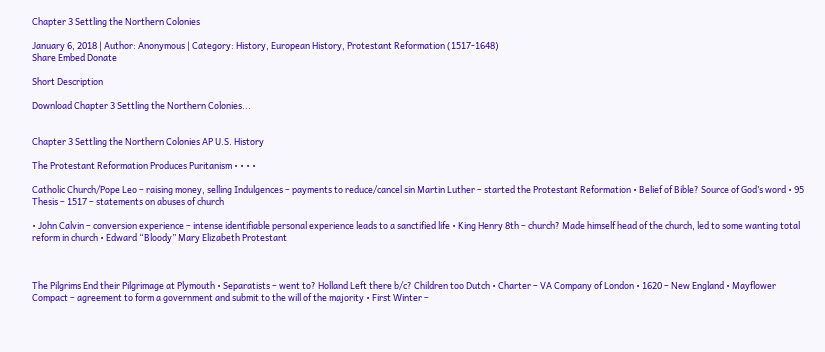Chapter 3 Settling the Northern Colonies

January 6, 2018 | Author: Anonymous | Category: History, European History, Protestant Reformation (1517-1648)
Share Embed Donate

Short Description

Download Chapter 3 Settling the Northern Colonies...


Chapter 3 Settling the Northern Colonies AP U.S. History

The Protestant Reformation Produces Puritanism • • • •

Catholic Church/Pope Leo – raising money, selling Indulgences – payments to reduce/cancel sin Martin Luther – started the Protestant Reformation • Belief of Bible? Source of God’s word • 95 Thesis – 1517 – statements on abuses of church

• John Calvin – conversion experience – intense identifiable personal experience leads to a sanctified life • King Henry 8th – church? Made himself head of the church, led to some wanting total reform in church • Edward “Bloody” Mary Elizabeth Protestant



The Pilgrims End their Pilgrimage at Plymouth • Separatists – went to? Holland Left there b/c? Children too Dutch • Charter – VA Company of London • 1620 – New England • Mayflower Compact – agreement to form a government and submit to the will of the majority • First Winter –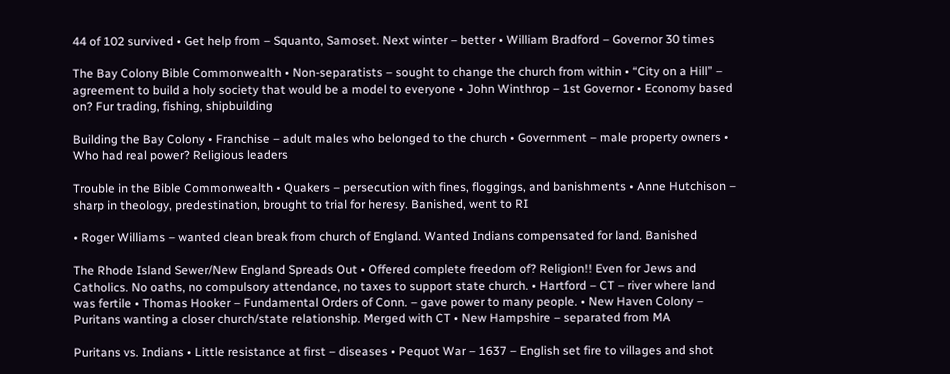44 of 102 survived • Get help from – Squanto, Samoset. Next winter – better • William Bradford – Governor 30 times

The Bay Colony Bible Commonwealth • Non-separatists – sought to change the church from within • “City on a Hill” – agreement to build a holy society that would be a model to everyone • John Winthrop – 1st Governor • Economy based on? Fur trading, fishing, shipbuilding

Building the Bay Colony • Franchise – adult males who belonged to the church • Government – male property owners • Who had real power? Religious leaders

Trouble in the Bible Commonwealth • Quakers – persecution with fines, floggings, and banishments • Anne Hutchison – sharp in theology, predestination, brought to trial for heresy. Banished, went to RI

• Roger Williams – wanted clean break from church of England. Wanted Indians compensated for land. Banished

The Rhode Island Sewer/New England Spreads Out • Offered complete freedom of? Religion!! Even for Jews and Catholics. No oaths, no compulsory attendance, no taxes to support state church. • Hartford – CT – river where land was fertile • Thomas Hooker – Fundamental Orders of Conn. – gave power to many people. • New Haven Colony – Puritans wanting a closer church/state relationship. Merged with CT • New Hampshire – separated from MA

Puritans vs. Indians • Little resistance at first – diseases • Pequot War – 1637 – English set fire to villages and shot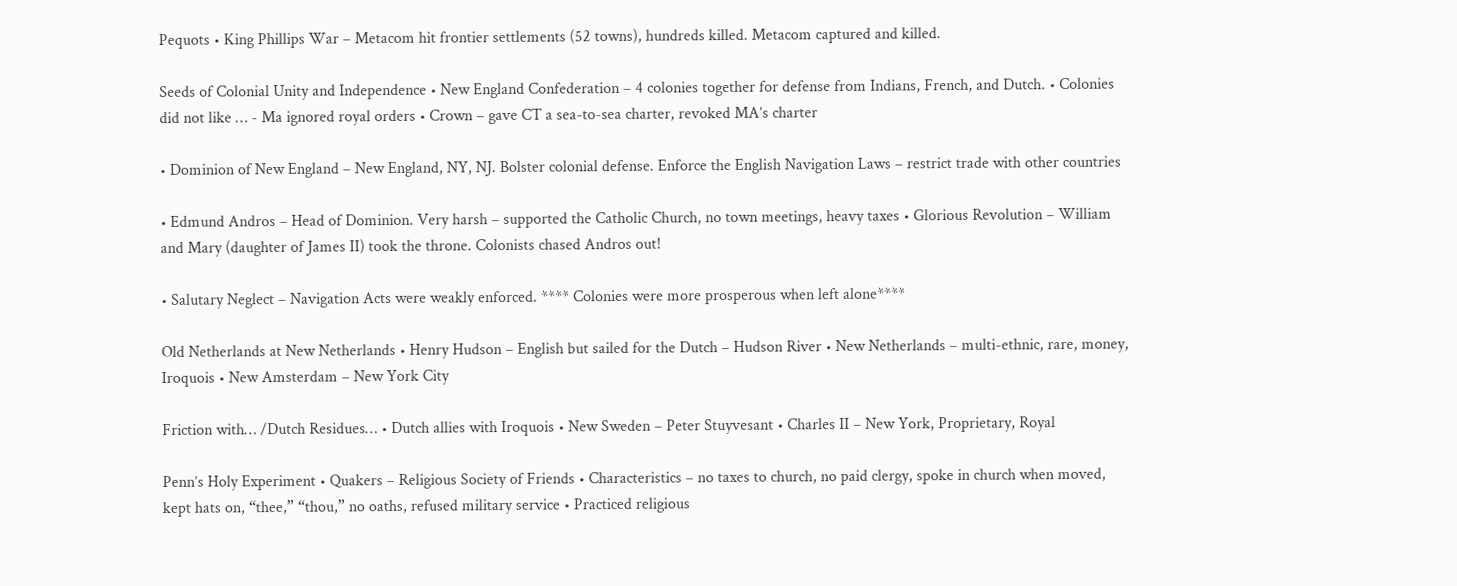Pequots • King Phillips War – Metacom hit frontier settlements (52 towns), hundreds killed. Metacom captured and killed.

Seeds of Colonial Unity and Independence • New England Confederation – 4 colonies together for defense from Indians, French, and Dutch. • Colonies did not like … - Ma ignored royal orders • Crown – gave CT a sea-to-sea charter, revoked MA’s charter

• Dominion of New England – New England, NY, NJ. Bolster colonial defense. Enforce the English Navigation Laws – restrict trade with other countries

• Edmund Andros – Head of Dominion. Very harsh – supported the Catholic Church, no town meetings, heavy taxes • Glorious Revolution – William and Mary (daughter of James II) took the throne. Colonists chased Andros out!

• Salutary Neglect – Navigation Acts were weakly enforced. **** Colonies were more prosperous when left alone****

Old Netherlands at New Netherlands • Henry Hudson – English but sailed for the Dutch – Hudson River • New Netherlands – multi-ethnic, rare, money, Iroquois • New Amsterdam – New York City

Friction with… /Dutch Residues… • Dutch allies with Iroquois • New Sweden – Peter Stuyvesant • Charles II – New York, Proprietary, Royal

Penn’s Holy Experiment • Quakers – Religious Society of Friends • Characteristics – no taxes to church, no paid clergy, spoke in church when moved, kept hats on, “thee,” “thou,” no oaths, refused military service • Practiced religious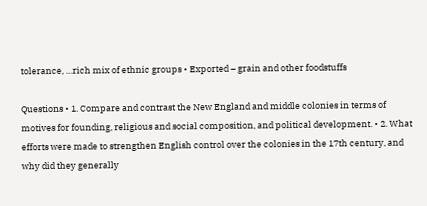tolerance, …rich mix of ethnic groups • Exported – grain and other foodstuffs

Questions • 1. Compare and contrast the New England and middle colonies in terms of motives for founding, religious and social composition, and political development. • 2. What efforts were made to strengthen English control over the colonies in the 17th century, and why did they generally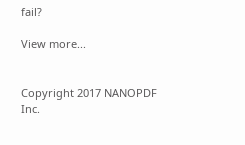fail?

View more...


Copyright 2017 NANOPDF Inc.